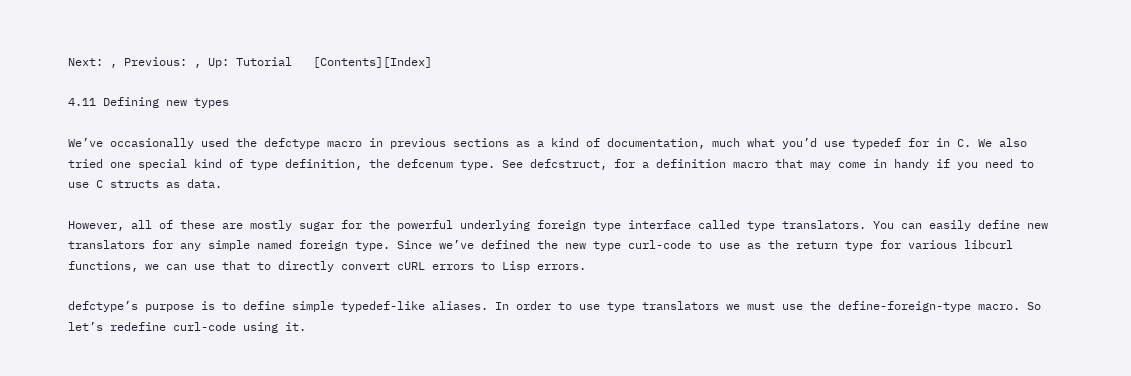Next: , Previous: , Up: Tutorial   [Contents][Index]

4.11 Defining new types

We’ve occasionally used the defctype macro in previous sections as a kind of documentation, much what you’d use typedef for in C. We also tried one special kind of type definition, the defcenum type. See defcstruct, for a definition macro that may come in handy if you need to use C structs as data.

However, all of these are mostly sugar for the powerful underlying foreign type interface called type translators. You can easily define new translators for any simple named foreign type. Since we’ve defined the new type curl-code to use as the return type for various libcurl functions, we can use that to directly convert cURL errors to Lisp errors.

defctype’s purpose is to define simple typedef-like aliases. In order to use type translators we must use the define-foreign-type macro. So let’s redefine curl-code using it.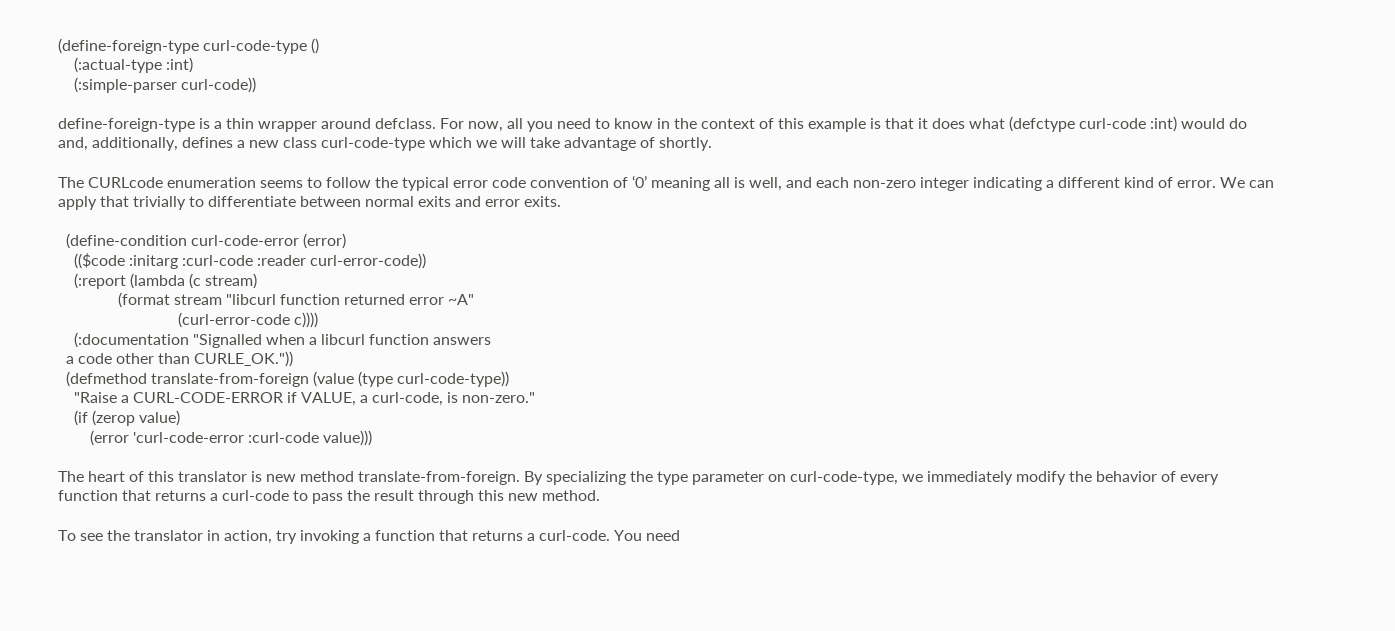(define-foreign-type curl-code-type ()
    (:actual-type :int)
    (:simple-parser curl-code))

define-foreign-type is a thin wrapper around defclass. For now, all you need to know in the context of this example is that it does what (defctype curl-code :int) would do and, additionally, defines a new class curl-code-type which we will take advantage of shortly.

The CURLcode enumeration seems to follow the typical error code convention of ‘0’ meaning all is well, and each non-zero integer indicating a different kind of error. We can apply that trivially to differentiate between normal exits and error exits.

  (define-condition curl-code-error (error)
    (($code :initarg :curl-code :reader curl-error-code))
    (:report (lambda (c stream)
               (format stream "libcurl function returned error ~A"
                              (curl-error-code c))))
    (:documentation "Signalled when a libcurl function answers
  a code other than CURLE_OK."))
  (defmethod translate-from-foreign (value (type curl-code-type))
    "Raise a CURL-CODE-ERROR if VALUE, a curl-code, is non-zero."
    (if (zerop value)
        (error 'curl-code-error :curl-code value)))

The heart of this translator is new method translate-from-foreign. By specializing the type parameter on curl-code-type, we immediately modify the behavior of every function that returns a curl-code to pass the result through this new method.

To see the translator in action, try invoking a function that returns a curl-code. You need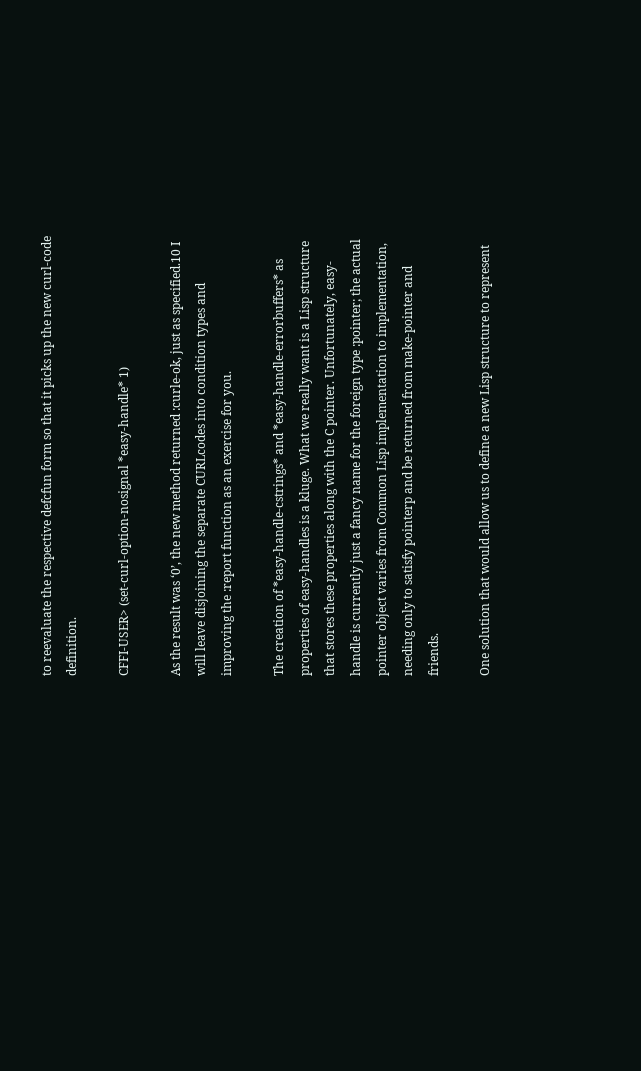to reevaluate the respective defcfun form so that it picks up the new curl-code definition.

CFFI-USER> (set-curl-option-nosignal *easy-handle* 1)

As the result was ‘0’, the new method returned :curle-ok, just as specified.10 I will leave disjoining the separate CURLcodes into condition types and improving the :report function as an exercise for you.

The creation of *easy-handle-cstrings* and *easy-handle-errorbuffers* as properties of easy-handles is a kluge. What we really want is a Lisp structure that stores these properties along with the C pointer. Unfortunately, easy-handle is currently just a fancy name for the foreign type :pointer; the actual pointer object varies from Common Lisp implementation to implementation, needing only to satisfy pointerp and be returned from make-pointer and friends.

One solution that would allow us to define a new Lisp structure to represent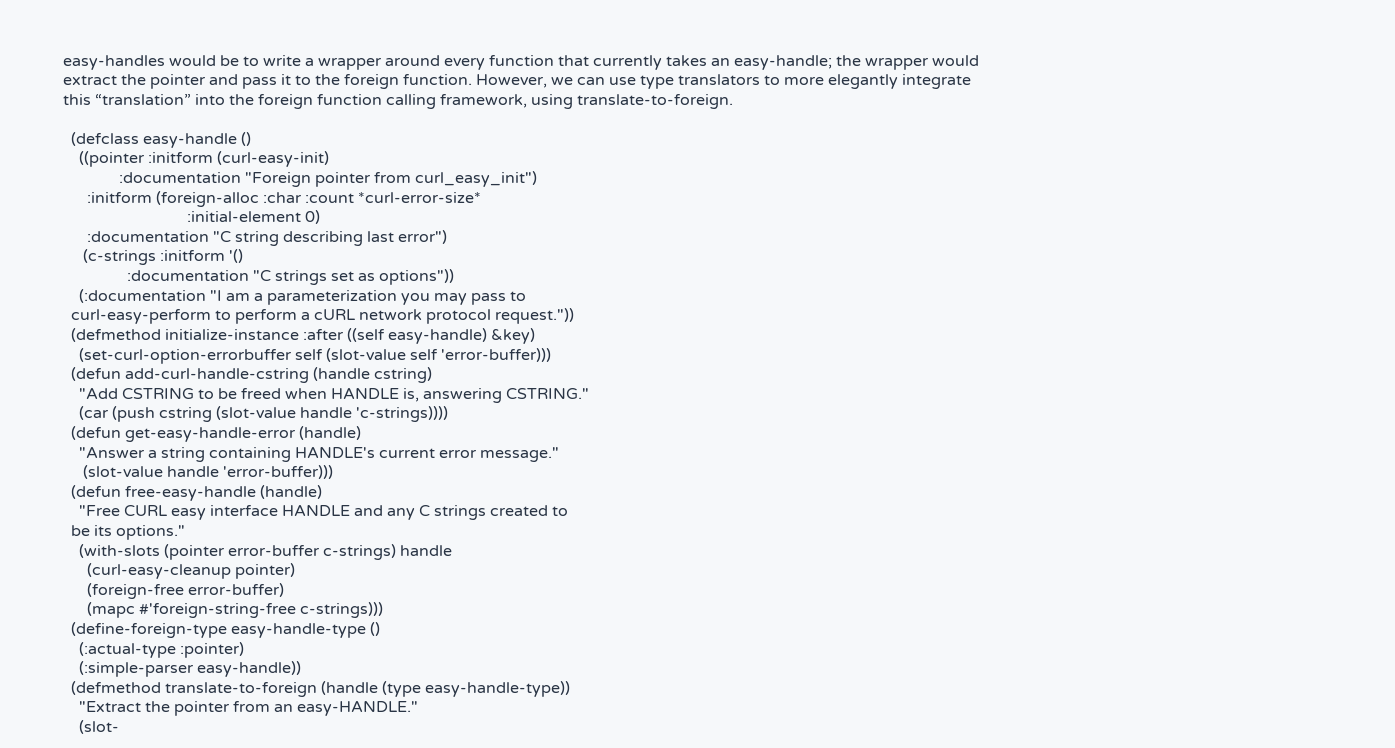easy-handles would be to write a wrapper around every function that currently takes an easy-handle; the wrapper would extract the pointer and pass it to the foreign function. However, we can use type translators to more elegantly integrate this “translation” into the foreign function calling framework, using translate-to-foreign.

  (defclass easy-handle ()
    ((pointer :initform (curl-easy-init)
              :documentation "Foreign pointer from curl_easy_init")
      :initform (foreign-alloc :char :count *curl-error-size*
                               :initial-element 0)
      :documentation "C string describing last error")
     (c-strings :initform '()
                :documentation "C strings set as options"))
    (:documentation "I am a parameterization you may pass to
  curl-easy-perform to perform a cURL network protocol request."))
  (defmethod initialize-instance :after ((self easy-handle) &key)
    (set-curl-option-errorbuffer self (slot-value self 'error-buffer)))
  (defun add-curl-handle-cstring (handle cstring)
    "Add CSTRING to be freed when HANDLE is, answering CSTRING."
    (car (push cstring (slot-value handle 'c-strings))))
  (defun get-easy-handle-error (handle)
    "Answer a string containing HANDLE's current error message."
     (slot-value handle 'error-buffer)))
  (defun free-easy-handle (handle)
    "Free CURL easy interface HANDLE and any C strings created to
  be its options."
    (with-slots (pointer error-buffer c-strings) handle
      (curl-easy-cleanup pointer)
      (foreign-free error-buffer)
      (mapc #'foreign-string-free c-strings)))
  (define-foreign-type easy-handle-type ()
    (:actual-type :pointer)
    (:simple-parser easy-handle))
  (defmethod translate-to-foreign (handle (type easy-handle-type))
    "Extract the pointer from an easy-HANDLE."
    (slot-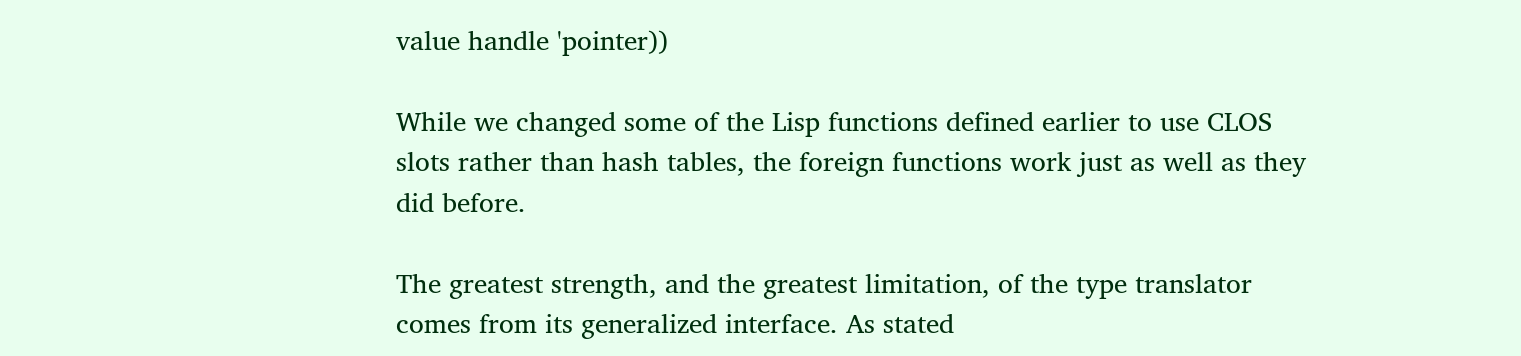value handle 'pointer))

While we changed some of the Lisp functions defined earlier to use CLOS slots rather than hash tables, the foreign functions work just as well as they did before.

The greatest strength, and the greatest limitation, of the type translator comes from its generalized interface. As stated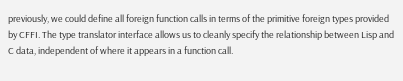previously, we could define all foreign function calls in terms of the primitive foreign types provided by CFFI. The type translator interface allows us to cleanly specify the relationship between Lisp and C data, independent of where it appears in a function call.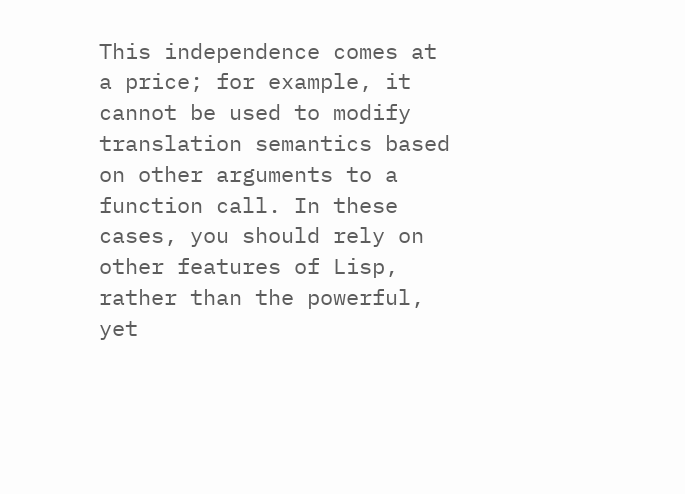This independence comes at a price; for example, it cannot be used to modify translation semantics based on other arguments to a function call. In these cases, you should rely on other features of Lisp, rather than the powerful, yet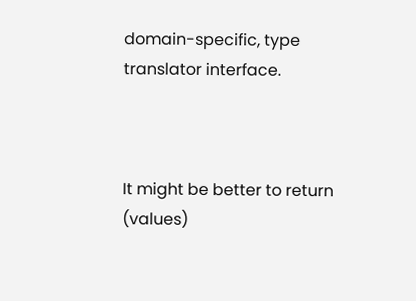domain-specific, type translator interface.



It might be better to return (values)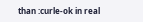than :curle-ok in real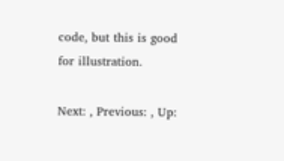code, but this is good for illustration.

Next: , Previous: , Up: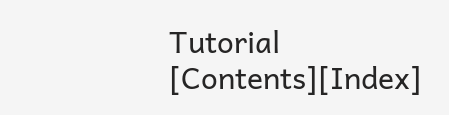Tutorial   [Contents][Index]